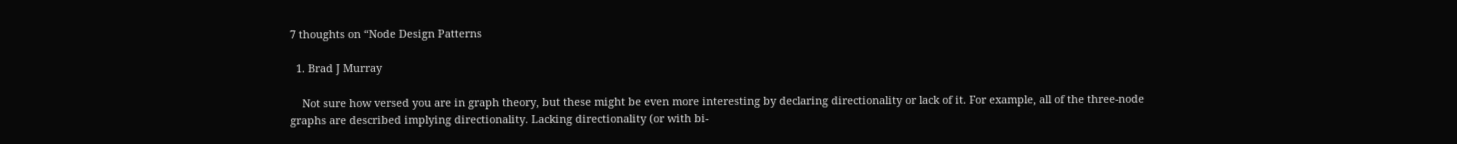7 thoughts on “Node Design Patterns

  1. Brad J Murray

    Not sure how versed you are in graph theory, but these might be even more interesting by declaring directionality or lack of it. For example, all of the three-node graphs are described implying directionality. Lacking directionality (or with bi-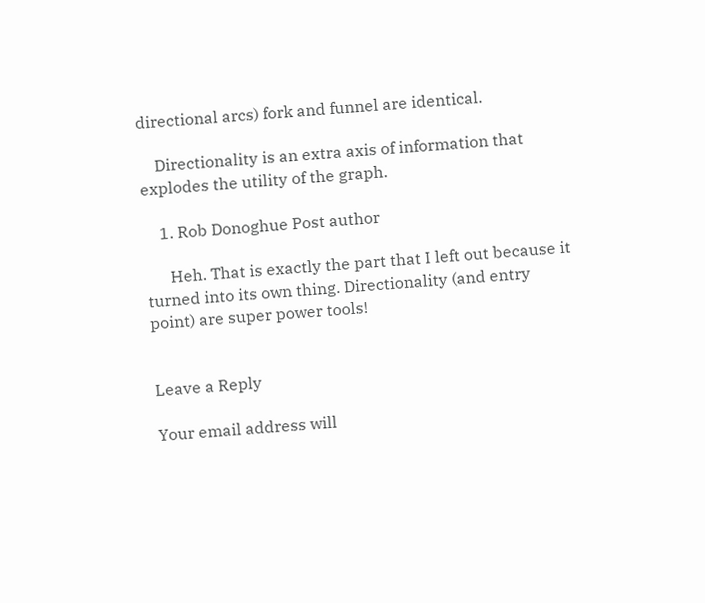directional arcs) fork and funnel are identical.

    Directionality is an extra axis of information that explodes the utility of the graph.

    1. Rob Donoghue Post author

      Heh. That is exactly the part that I left out because it turned into its own thing. Directionality (and entry point) are super power tools!


Leave a Reply

Your email address will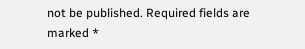not be published. Required fields are marked *